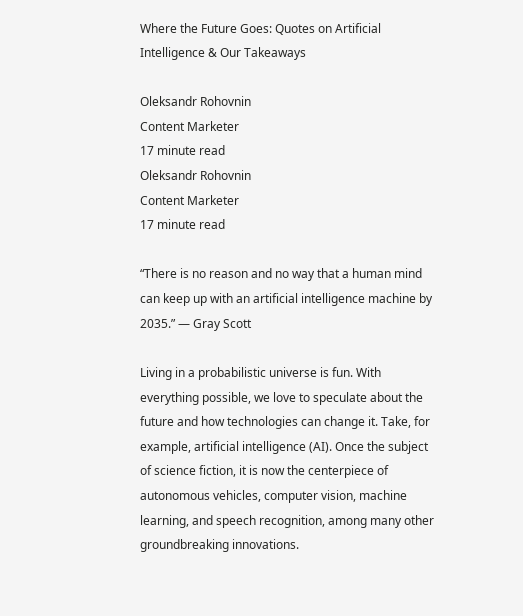Where the Future Goes: Quotes on Artificial Intelligence & Our Takeaways

Oleksandr Rohovnin
Content Marketer
17 minute read
Oleksandr Rohovnin
Content Marketer
17 minute read

“There is no reason and no way that a human mind can keep up with an artificial intelligence machine by 2035.” — Gray Scott

Living in a probabilistic universe is fun. With everything possible, we love to speculate about the future and how technologies can change it. Take, for example, artificial intelligence (AI). Once the subject of science fiction, it is now the centerpiece of autonomous vehicles, computer vision, machine learning, and speech recognition, among many other groundbreaking innovations.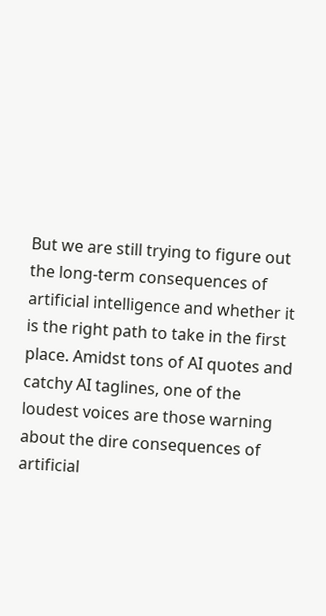But we are still trying to figure out the long-term consequences of artificial intelligence and whether it is the right path to take in the first place. Amidst tons of AI quotes and catchy AI taglines, one of the loudest voices are those warning about the dire consequences of artificial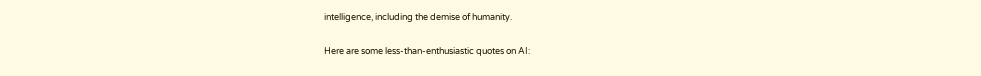intelligence, including the demise of humanity.

Here are some less-than-enthusiastic quotes on AI: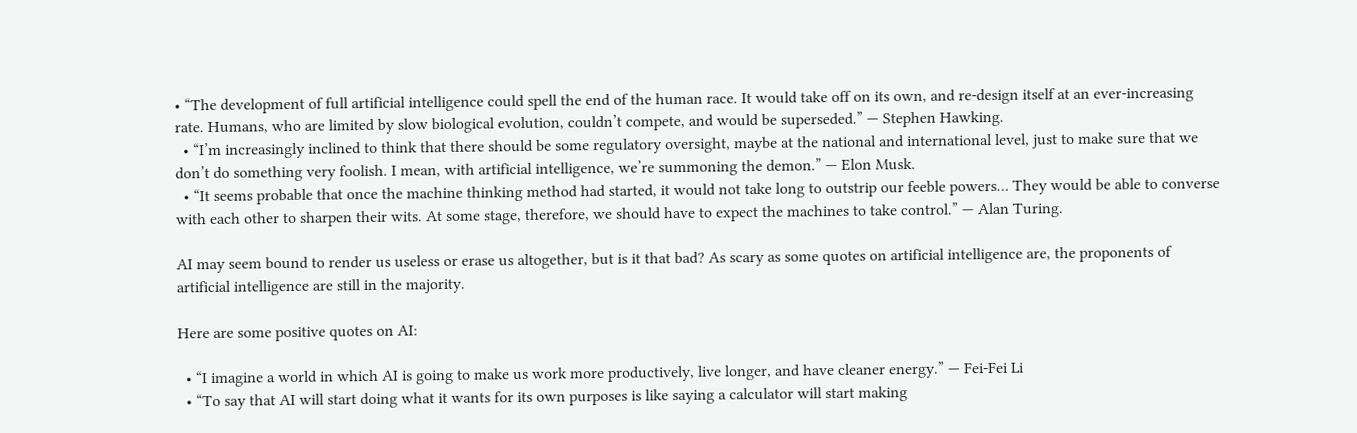• “The development of full artificial intelligence could spell the end of the human race. It would take off on its own, and re-design itself at an ever-increasing rate. Humans, who are limited by slow biological evolution, couldn’t compete, and would be superseded.” — Stephen Hawking.
  • “I’m increasingly inclined to think that there should be some regulatory oversight, maybe at the national and international level, just to make sure that we don’t do something very foolish. I mean, with artificial intelligence, we’re summoning the demon.” — Elon Musk.
  • “It seems probable that once the machine thinking method had started, it would not take long to outstrip our feeble powers… They would be able to converse with each other to sharpen their wits. At some stage, therefore, we should have to expect the machines to take control.” — Alan Turing.

AI may seem bound to render us useless or erase us altogether, but is it that bad? As scary as some quotes on artificial intelligence are, the proponents of artificial intelligence are still in the majority.

Here are some positive quotes on AI:

  • “I imagine a world in which AI is going to make us work more productively, live longer, and have cleaner energy.” — Fei-Fei Li
  • “To say that AI will start doing what it wants for its own purposes is like saying a calculator will start making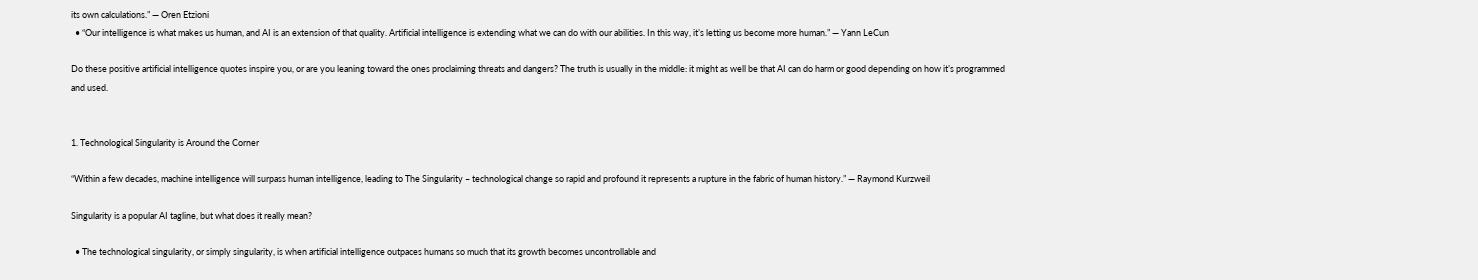its own calculations.” — Oren Etzioni
  • “Our intelligence is what makes us human, and AI is an extension of that quality. Artificial intelligence is extending what we can do with our abilities. In this way, it’s letting us become more human.” — Yann LeCun

Do these positive artificial intelligence quotes inspire you, or are you leaning toward the ones proclaiming threats and dangers? The truth is usually in the middle: it might as well be that AI can do harm or good depending on how it’s programmed and used.


1. Technological Singularity is Around the Corner

“Within a few decades, machine intelligence will surpass human intelligence, leading to The Singularity – technological change so rapid and profound it represents a rupture in the fabric of human history.” — Raymond Kurzweil

Singularity is a popular AI tagline, but what does it really mean?

  • The technological singularity, or simply singularity, is when artificial intelligence outpaces humans so much that its growth becomes uncontrollable and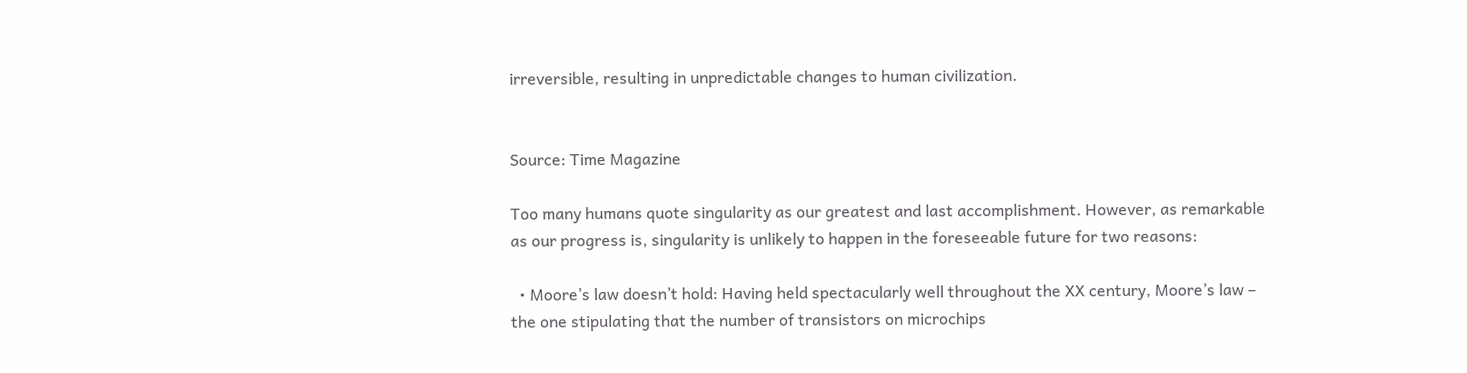irreversible, resulting in unpredictable changes to human civilization.


Source: Time Magazine

Too many humans quote singularity as our greatest and last accomplishment. However, as remarkable as our progress is, singularity is unlikely to happen in the foreseeable future for two reasons:

  • Moore’s law doesn’t hold: Having held spectacularly well throughout the XX century, Moore’s law – the one stipulating that the number of transistors on microchips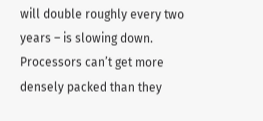will double roughly every two years – is slowing down. Processors can’t get more densely packed than they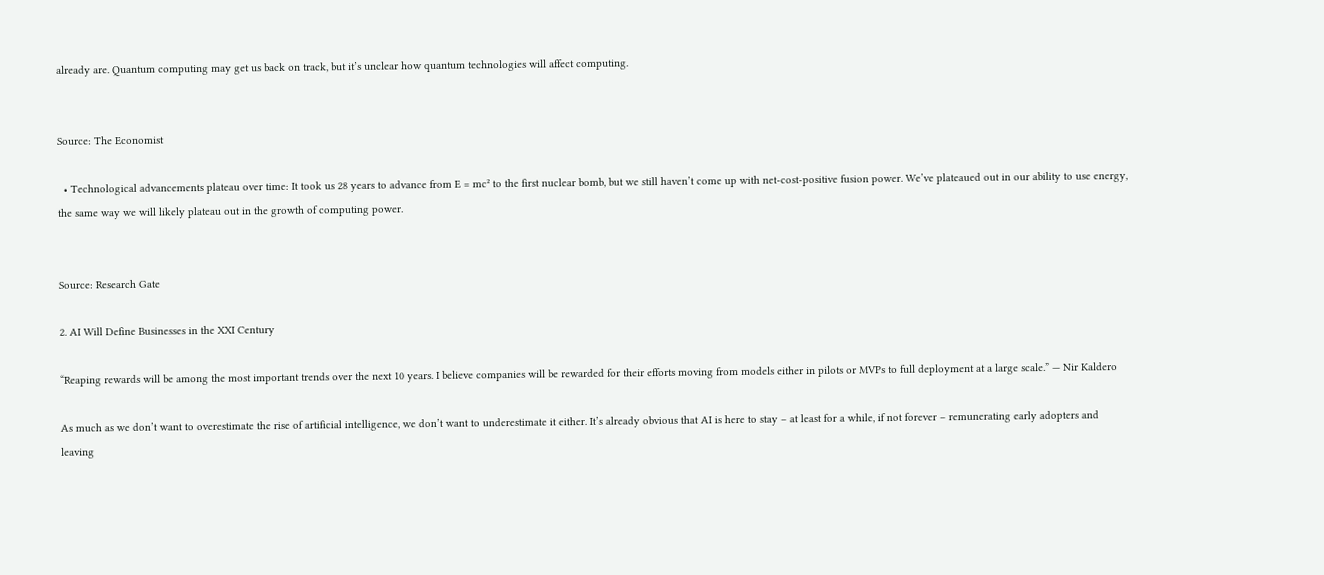already are. Quantum computing may get us back on track, but it’s unclear how quantum technologies will affect computing.


Source: The Economist

  • Technological advancements plateau over time: It took us 28 years to advance from E = mc² to the first nuclear bomb, but we still haven’t come up with net-cost-positive fusion power. We’ve plateaued out in our ability to use energy, the same way we will likely plateau out in the growth of computing power.


Source: Research Gate

2. AI Will Define Businesses in the XXI Century

“Reaping rewards will be among the most important trends over the next 10 years. I believe companies will be rewarded for their efforts moving from models either in pilots or MVPs to full deployment at a large scale.” — Nir Kaldero

As much as we don’t want to overestimate the rise of artificial intelligence, we don’t want to underestimate it either. It’s already obvious that AI is here to stay – at least for a while, if not forever – remunerating early adopters and leaving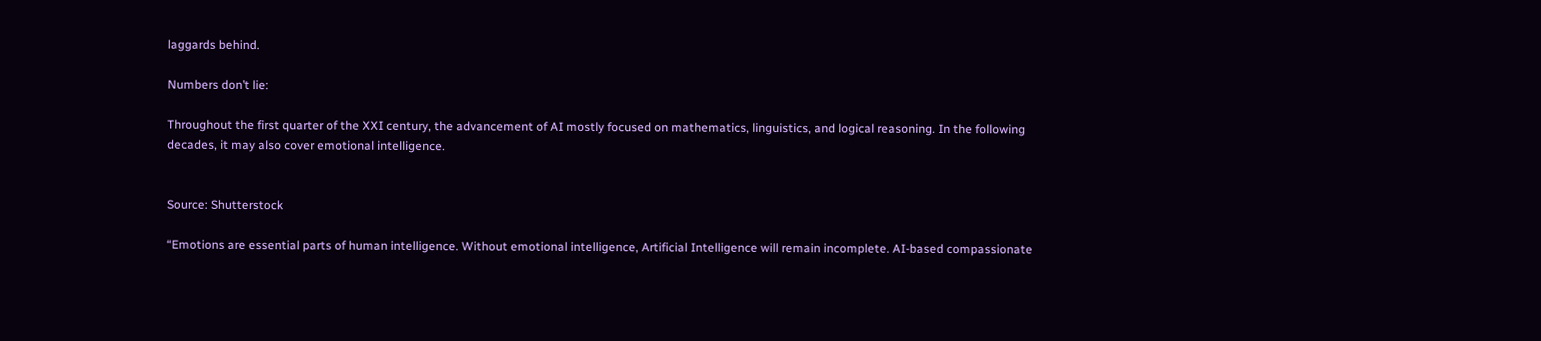laggards behind.

Numbers don’t lie:

Throughout the first quarter of the XXI century, the advancement of AI mostly focused on mathematics, linguistics, and logical reasoning. In the following decades, it may also cover emotional intelligence.


Source: Shutterstock

“Emotions are essential parts of human intelligence. Without emotional intelligence, Artificial Intelligence will remain incomplete. AI-based compassionate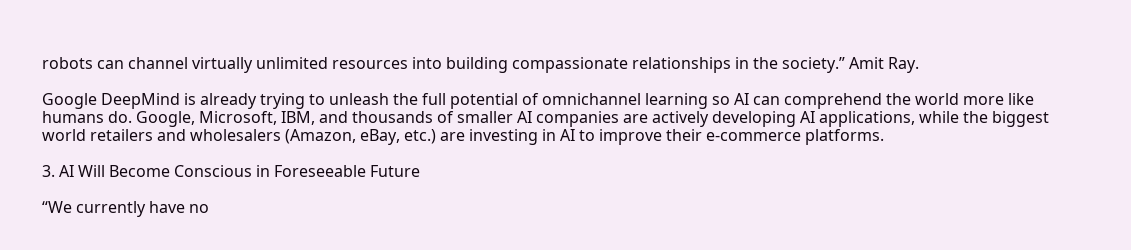robots can channel virtually unlimited resources into building compassionate relationships in the society.” Amit Ray.

Google DeepMind is already trying to unleash the full potential of omnichannel learning so AI can comprehend the world more like humans do. Google, Microsoft, IBM, and thousands of smaller AI companies are actively developing AI applications, while the biggest world retailers and wholesalers (Amazon, eBay, etc.) are investing in AI to improve their e-commerce platforms.

3. AI Will Become Conscious in Foreseeable Future

“We currently have no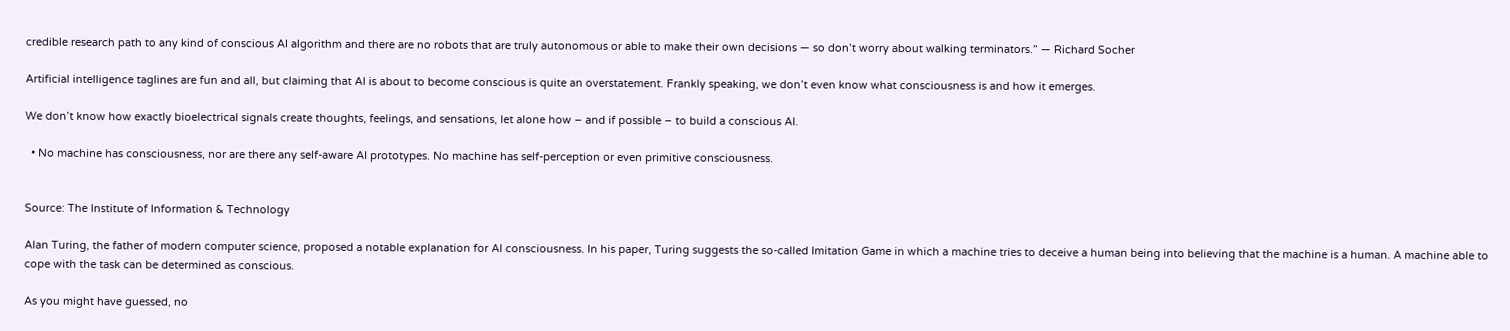credible research path to any kind of conscious AI algorithm and there are no robots that are truly autonomous or able to make their own decisions — so don’t worry about walking terminators.” — Richard Socher

Artificial intelligence taglines are fun and all, but claiming that AI is about to become conscious is quite an overstatement. Frankly speaking, we don’t even know what consciousness is and how it emerges.

We don’t know how exactly bioelectrical signals create thoughts, feelings, and sensations, let alone how – and if possible – to build a conscious AI.

  • No machine has consciousness, nor are there any self-aware AI prototypes. No machine has self-perception or even primitive consciousness.


Source: The Institute of Information & Technology

Alan Turing, the father of modern computer science, proposed a notable explanation for AI consciousness. In his paper, Turing suggests the so-called Imitation Game in which a machine tries to deceive a human being into believing that the machine is a human. A machine able to cope with the task can be determined as conscious.

As you might have guessed, no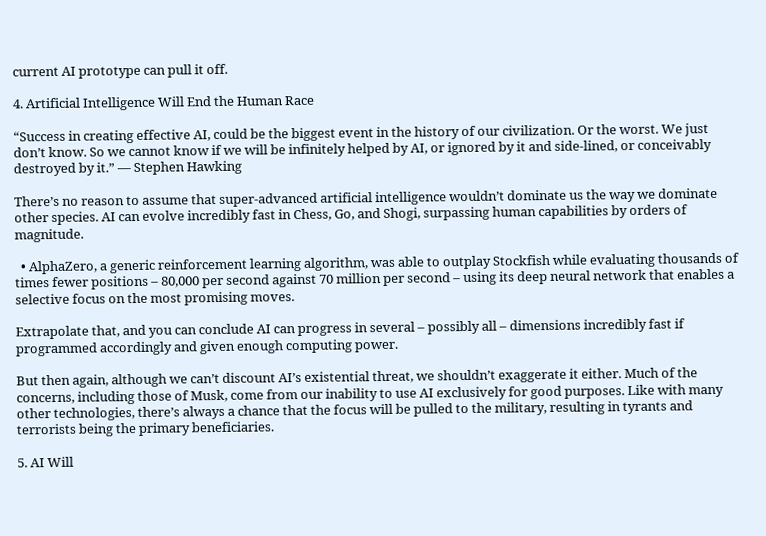current AI prototype can pull it off.

4. Artificial Intelligence Will End the Human Race

“Success in creating effective AI, could be the biggest event in the history of our civilization. Or the worst. We just don’t know. So we cannot know if we will be infinitely helped by AI, or ignored by it and side-lined, or conceivably destroyed by it.” — Stephen Hawking

There’s no reason to assume that super-advanced artificial intelligence wouldn’t dominate us the way we dominate other species. AI can evolve incredibly fast in Chess, Go, and Shogi, surpassing human capabilities by orders of magnitude.

  • AlphaZero, a generic reinforcement learning algorithm, was able to outplay Stockfish while evaluating thousands of times fewer positions – 80,000 per second against 70 million per second – using its deep neural network that enables a selective focus on the most promising moves.

Extrapolate that, and you can conclude AI can progress in several – possibly all – dimensions incredibly fast if programmed accordingly and given enough computing power.

But then again, although we can’t discount AI’s existential threat, we shouldn’t exaggerate it either. Much of the concerns, including those of Musk, come from our inability to use AI exclusively for good purposes. Like with many other technologies, there’s always a chance that the focus will be pulled to the military, resulting in tyrants and terrorists being the primary beneficiaries.

5. AI Will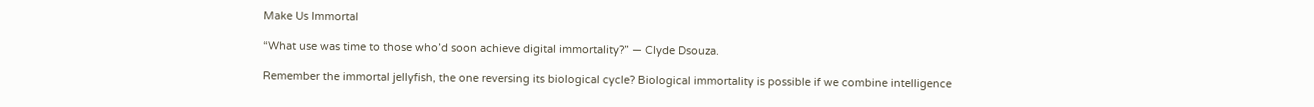Make Us Immortal

“What use was time to those who’d soon achieve digital immortality?” — Clyde Dsouza.

Remember the immortal jellyfish, the one reversing its biological cycle? Biological immortality is possible if we combine intelligence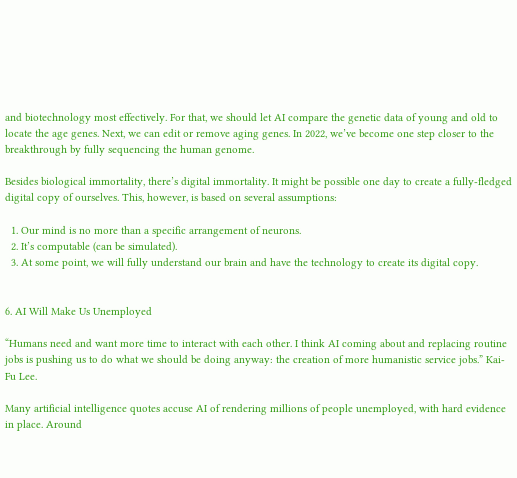and biotechnology most effectively. For that, we should let AI compare the genetic data of young and old to locate the age genes. Next, we can edit or remove aging genes. In 2022, we’ve become one step closer to the breakthrough by fully sequencing the human genome.

Besides biological immortality, there’s digital immortality. It might be possible one day to create a fully-fledged digital copy of ourselves. This, however, is based on several assumptions:

  1. Our mind is no more than a specific arrangement of neurons.
  2. It’s computable (can be simulated).
  3. At some point, we will fully understand our brain and have the technology to create its digital copy.


6. AI Will Make Us Unemployed

“Humans need and want more time to interact with each other. I think AI coming about and replacing routine jobs is pushing us to do what we should be doing anyway: the creation of more humanistic service jobs.” Kai-Fu Lee.

Many artificial intelligence quotes accuse AI of rendering millions of people unemployed, with hard evidence in place. Around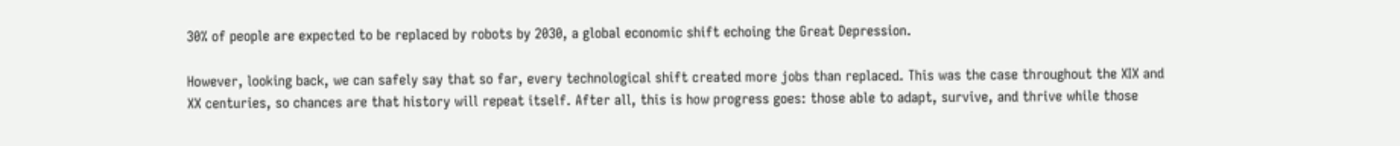30% of people are expected to be replaced by robots by 2030, a global economic shift echoing the Great Depression.

However, looking back, we can safely say that so far, every technological shift created more jobs than replaced. This was the case throughout the XIX and XX centuries, so chances are that history will repeat itself. After all, this is how progress goes: those able to adapt, survive, and thrive while those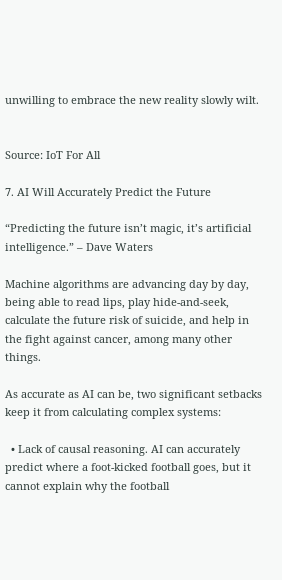unwilling to embrace the new reality slowly wilt.


Source: IoT For All

7. AI Will Accurately Predict the Future

“Predicting the future isn’t magic, it’s artificial intelligence.” – Dave Waters

Machine algorithms are advancing day by day, being able to read lips, play hide-and-seek, calculate the future risk of suicide, and help in the fight against cancer, among many other things.

As accurate as AI can be, two significant setbacks keep it from calculating complex systems:

  • Lack of causal reasoning. AI can accurately predict where a foot-kicked football goes, but it cannot explain why the football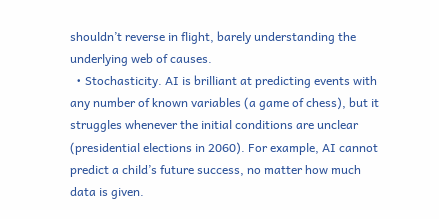shouldn’t reverse in flight, barely understanding the underlying web of causes.
  • Stochasticity. AI is brilliant at predicting events with any number of known variables (a game of chess), but it struggles whenever the initial conditions are unclear (presidential elections in 2060). For example, AI cannot predict a child’s future success, no matter how much data is given.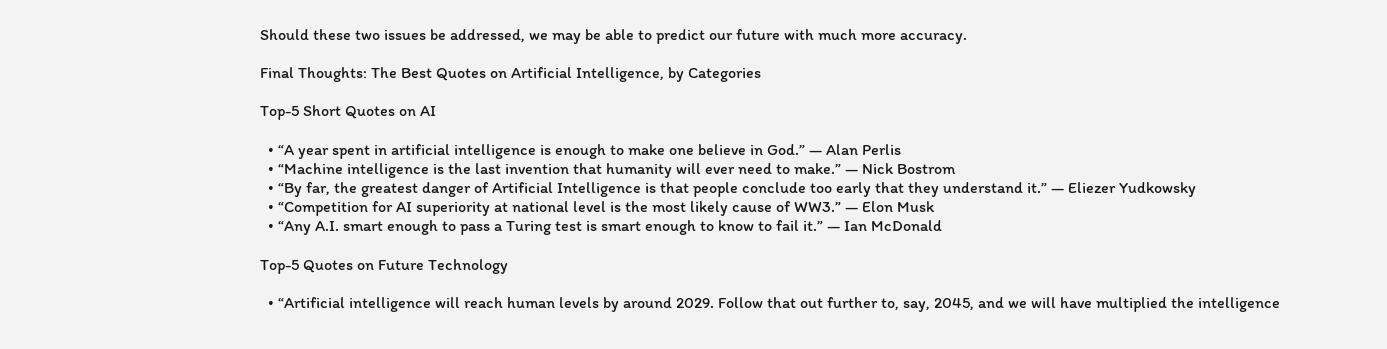Should these two issues be addressed, we may be able to predict our future with much more accuracy.

Final Thoughts: The Best Quotes on Artificial Intelligence, by Categories

Top-5 Short Quotes on AI

  • “A year spent in artificial intelligence is enough to make one believe in God.” — Alan Perlis
  • “Machine intelligence is the last invention that humanity will ever need to make.” — Nick Bostrom
  • “By far, the greatest danger of Artificial Intelligence is that people conclude too early that they understand it.” — Eliezer Yudkowsky
  • “Competition for AI superiority at national level is the most likely cause of WW3.” — Elon Musk
  • “Any A.I. smart enough to pass a Turing test is smart enough to know to fail it.” — Ian McDonald

Top-5 Quotes on Future Technology

  • “Artificial intelligence will reach human levels by around 2029. Follow that out further to, say, 2045, and we will have multiplied the intelligence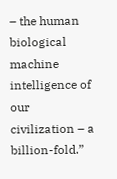– the human biological machine intelligence of our civilization – a billion-fold.”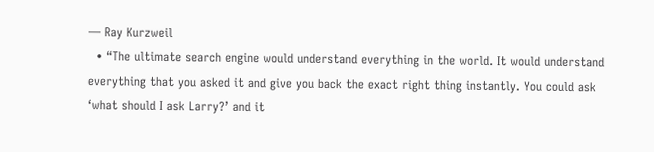— Ray Kurzweil
  • “The ultimate search engine would understand everything in the world. It would understand everything that you asked it and give you back the exact right thing instantly. You could ask ‘what should I ask Larry?’ and it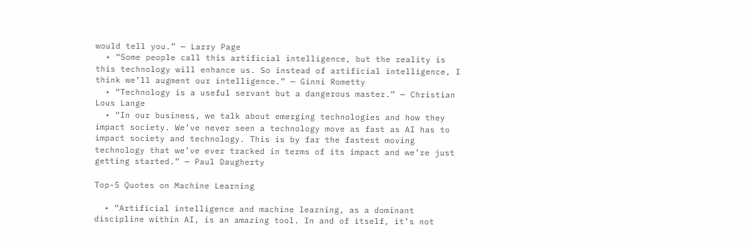would tell you.” — Larry Page
  • “Some people call this artificial intelligence, but the reality is this technology will enhance us. So instead of artificial intelligence, I think we’ll augment our intelligence.” — Ginni Rometty
  • “Technology is a useful servant but a dangerous master.” — Christian Lous Lange
  • “In our business, we talk about emerging technologies and how they impact society. We’ve never seen a technology move as fast as AI has to impact society and technology. This is by far the fastest moving technology that we’ve ever tracked in terms of its impact and we’re just getting started.” — Paul Daugherty

Top-5 Quotes on Machine Learning

  • “Artificial intelligence and machine learning, as a dominant discipline within AI, is an amazing tool. In and of itself, it’s not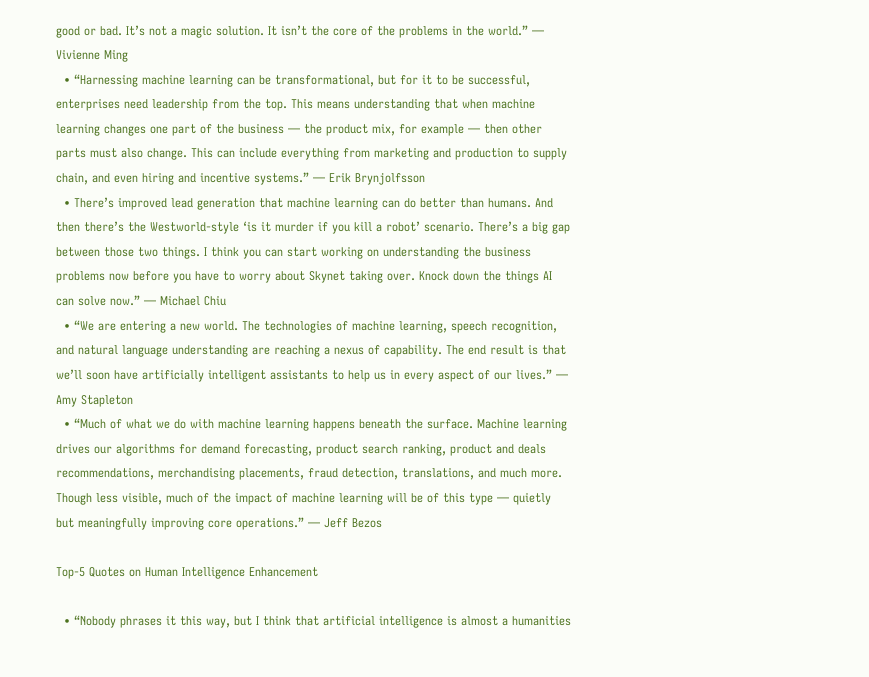good or bad. It’s not a magic solution. It isn’t the core of the problems in the world.” — Vivienne Ming
  • “Harnessing machine learning can be transformational, but for it to be successful, enterprises need leadership from the top. This means understanding that when machine learning changes one part of the business — the product mix, for example — then other parts must also change. This can include everything from marketing and production to supply chain, and even hiring and incentive systems.” — Erik Brynjolfsson
  • There’s improved lead generation that machine learning can do better than humans. And then there’s the Westworld-style ‘is it murder if you kill a robot’ scenario. There’s a big gap between those two things. I think you can start working on understanding the business problems now before you have to worry about Skynet taking over. Knock down the things AI can solve now.” — Michael Chiu
  • “We are entering a new world. The technologies of machine learning, speech recognition, and natural language understanding are reaching a nexus of capability. The end result is that we’ll soon have artificially intelligent assistants to help us in every aspect of our lives.” — Amy Stapleton
  • “Much of what we do with machine learning happens beneath the surface. Machine learning drives our algorithms for demand forecasting, product search ranking, product and deals recommendations, merchandising placements, fraud detection, translations, and much more. Though less visible, much of the impact of machine learning will be of this type — quietly but meaningfully improving core operations.” — Jeff Bezos

Top-5 Quotes on Human Intelligence Enhancement

  • “Nobody phrases it this way, but I think that artificial intelligence is almost a humanities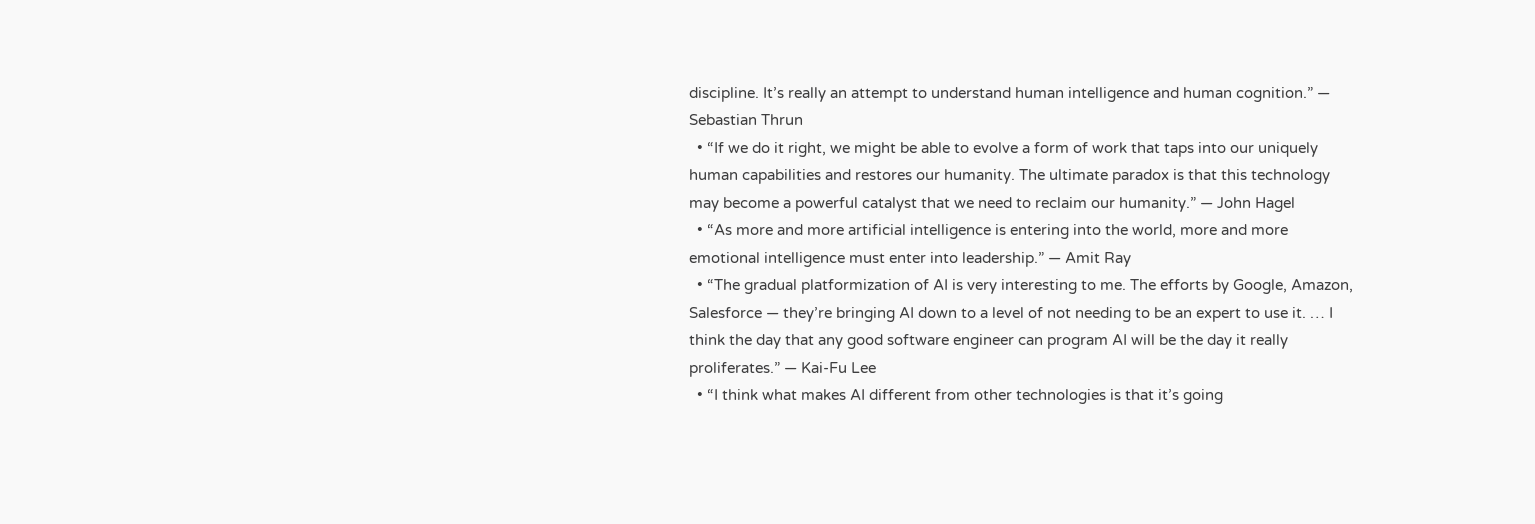discipline. It’s really an attempt to understand human intelligence and human cognition.” — Sebastian Thrun
  • “If we do it right, we might be able to evolve a form of work that taps into our uniquely human capabilities and restores our humanity. The ultimate paradox is that this technology may become a powerful catalyst that we need to reclaim our humanity.” — John Hagel
  • “As more and more artificial intelligence is entering into the world, more and more emotional intelligence must enter into leadership.” — Amit Ray
  • “The gradual platformization of AI is very interesting to me. The efforts by Google, Amazon, Salesforce — they’re bringing AI down to a level of not needing to be an expert to use it. … I think the day that any good software engineer can program AI will be the day it really proliferates.” — Kai-Fu Lee
  • “I think what makes AI different from other technologies is that it’s going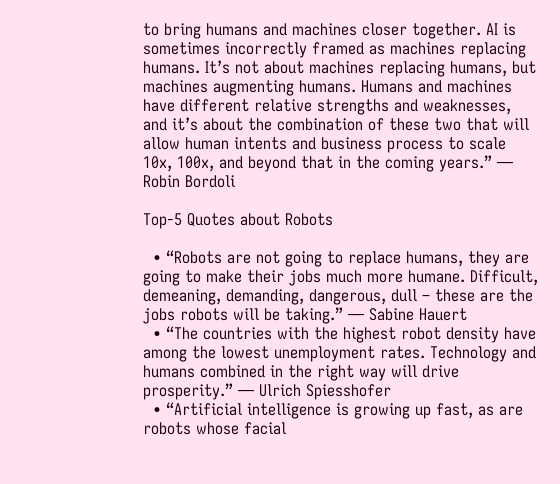to bring humans and machines closer together. AI is sometimes incorrectly framed as machines replacing humans. It’s not about machines replacing humans, but machines augmenting humans. Humans and machines have different relative strengths and weaknesses, and it’s about the combination of these two that will allow human intents and business process to scale 10x, 100x, and beyond that in the coming years.” — Robin Bordoli

Top-5 Quotes about Robots

  • “Robots are not going to replace humans, they are going to make their jobs much more humane. Difficult, demeaning, demanding, dangerous, dull – these are the jobs robots will be taking.” — Sabine Hauert
  • “The countries with the highest robot density have among the lowest unemployment rates. Technology and humans combined in the right way will drive prosperity.” — Ulrich Spiesshofer
  • “Artificial intelligence is growing up fast, as are robots whose facial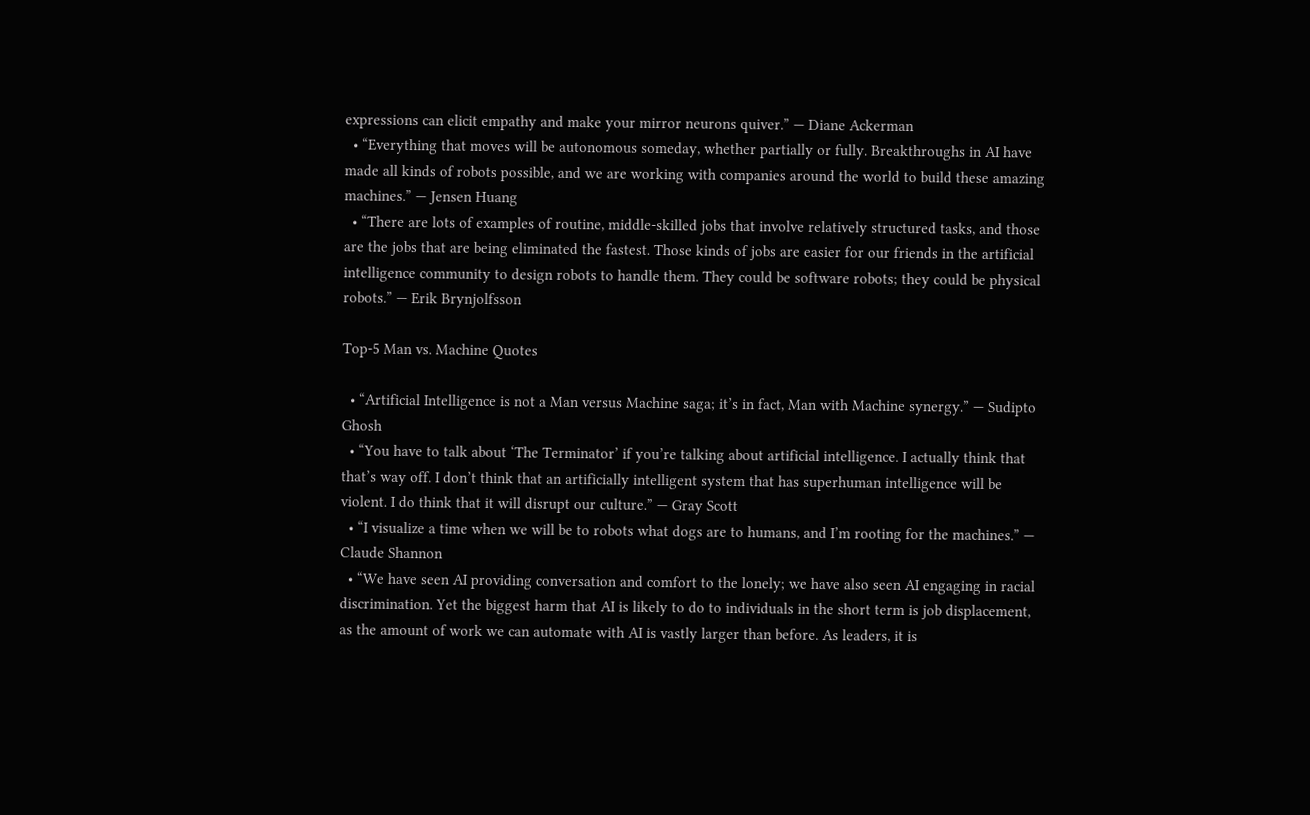expressions can elicit empathy and make your mirror neurons quiver.” — Diane Ackerman
  • “Everything that moves will be autonomous someday, whether partially or fully. Breakthroughs in AI have made all kinds of robots possible, and we are working with companies around the world to build these amazing machines.” — Jensen Huang
  • “There are lots of examples of routine, middle-skilled jobs that involve relatively structured tasks, and those are the jobs that are being eliminated the fastest. Those kinds of jobs are easier for our friends in the artificial intelligence community to design robots to handle them. They could be software robots; they could be physical robots.” — Erik Brynjolfsson

Top-5 Man vs. Machine Quotes

  • “Artificial Intelligence is not a Man versus Machine saga; it’s in fact, Man with Machine synergy.” — Sudipto Ghosh
  • “You have to talk about ‘The Terminator’ if you’re talking about artificial intelligence. I actually think that that’s way off. I don’t think that an artificially intelligent system that has superhuman intelligence will be violent. I do think that it will disrupt our culture.” — Gray Scott
  • “I visualize a time when we will be to robots what dogs are to humans, and I’m rooting for the machines.” — Claude Shannon
  • “We have seen AI providing conversation and comfort to the lonely; we have also seen AI engaging in racial discrimination. Yet the biggest harm that AI is likely to do to individuals in the short term is job displacement, as the amount of work we can automate with AI is vastly larger than before. As leaders, it is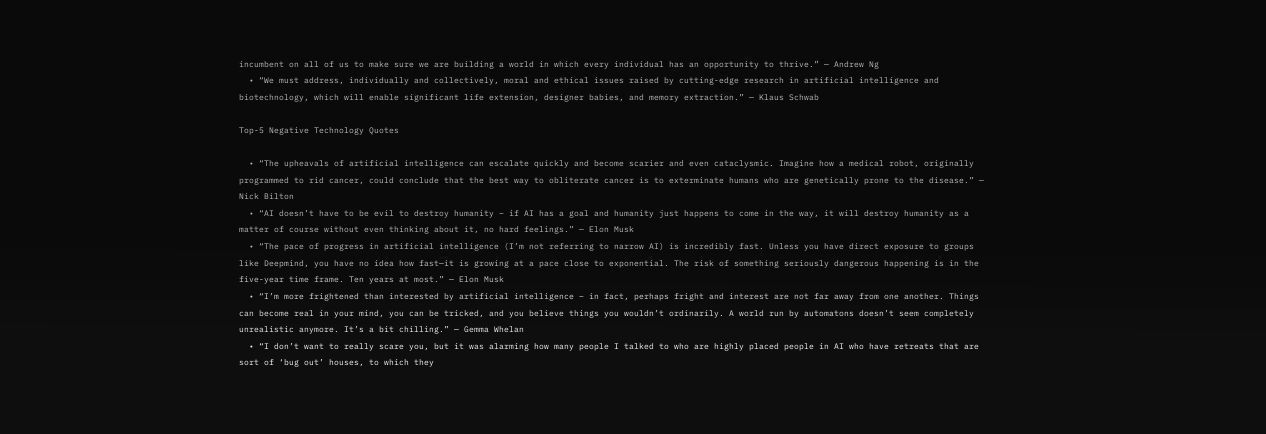incumbent on all of us to make sure we are building a world in which every individual has an opportunity to thrive.” — Andrew Ng
  • “We must address, individually and collectively, moral and ethical issues raised by cutting-edge research in artificial intelligence and biotechnology, which will enable significant life extension, designer babies, and memory extraction.” — Klaus Schwab

Top-5 Negative Technology Quotes

  • “The upheavals of artificial intelligence can escalate quickly and become scarier and even cataclysmic. Imagine how a medical robot, originally programmed to rid cancer, could conclude that the best way to obliterate cancer is to exterminate humans who are genetically prone to the disease.” — Nick Bilton
  • “AI doesn’t have to be evil to destroy humanity – if AI has a goal and humanity just happens to come in the way, it will destroy humanity as a matter of course without even thinking about it, no hard feelings.” — Elon Musk
  • “The pace of progress in artificial intelligence (I’m not referring to narrow AI) is incredibly fast. Unless you have direct exposure to groups like Deepmind, you have no idea how fast—it is growing at a pace close to exponential. The risk of something seriously dangerous happening is in the five-year time frame. Ten years at most.” — Elon Musk
  • “I’m more frightened than interested by artificial intelligence – in fact, perhaps fright and interest are not far away from one another. Things can become real in your mind, you can be tricked, and you believe things you wouldn’t ordinarily. A world run by automatons doesn’t seem completely unrealistic anymore. It’s a bit chilling.” — Gemma Whelan
  • “I don’t want to really scare you, but it was alarming how many people I talked to who are highly placed people in AI who have retreats that are sort of ‘bug out’ houses, to which they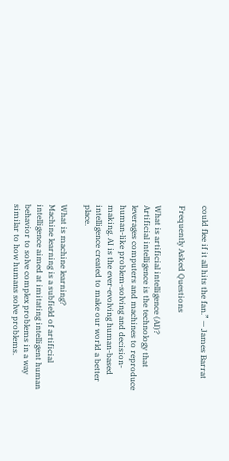could flee if it all hits the fan.” — James Barrat

Frequently Asked Questions

What is artificial intelligence (AI)?
Artificial intelligence is the technology that leverages computers and machines to reproduce human-like problem-solving and decision-making. AI is the ever-evolving human-based intelligence created to make our world a better place.

What is machine learning?
Machine learning is a subfield of artificial intelligence aimed at imitating intelligent human behavior to solve complex problems in a way similar to how humans solve problems.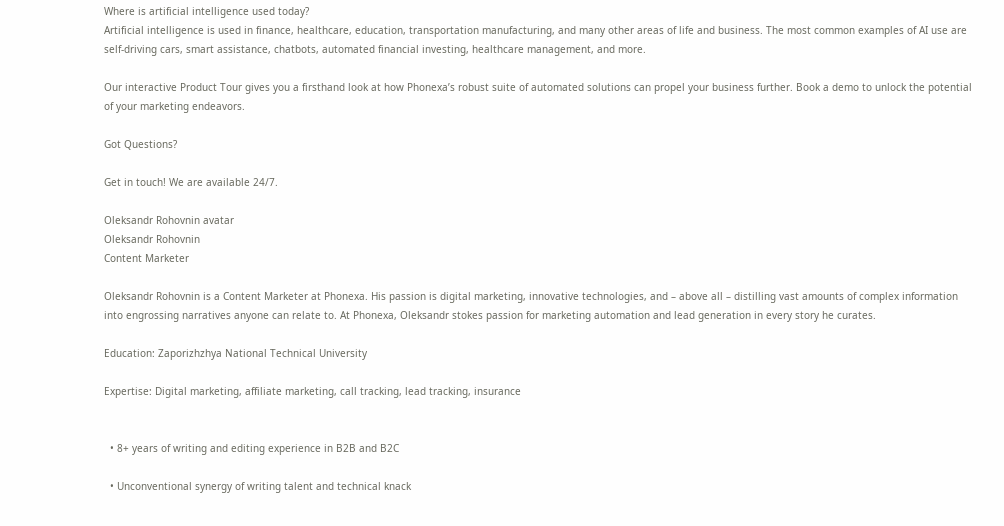Where is artificial intelligence used today?
Artificial intelligence is used in finance, healthcare, education, transportation manufacturing, and many other areas of life and business. The most common examples of AI use are self-driving cars, smart assistance, chatbots, automated financial investing, healthcare management, and more.

Our interactive Product Tour gives you a firsthand look at how Phonexa’s robust suite of automated solutions can propel your business further. Book a demo to unlock the potential of your marketing endeavors.

Got Questions?

Get in touch! We are available 24/7.

Oleksandr Rohovnin avatar
Oleksandr Rohovnin
Content Marketer

Oleksandr Rohovnin is a Content Marketer at Phonexa. His passion is digital marketing, innovative technologies, and – above all – distilling vast amounts of complex information into engrossing narratives anyone can relate to. At Phonexa, Oleksandr stokes passion for marketing automation and lead generation in every story he curates.

Education: Zaporizhzhya National Technical University

Expertise: Digital marketing, affiliate marketing, call tracking, lead tracking, insurance


  • 8+ years of writing and editing experience in B2B and B2C

  • Unconventional synergy of writing talent and technical knack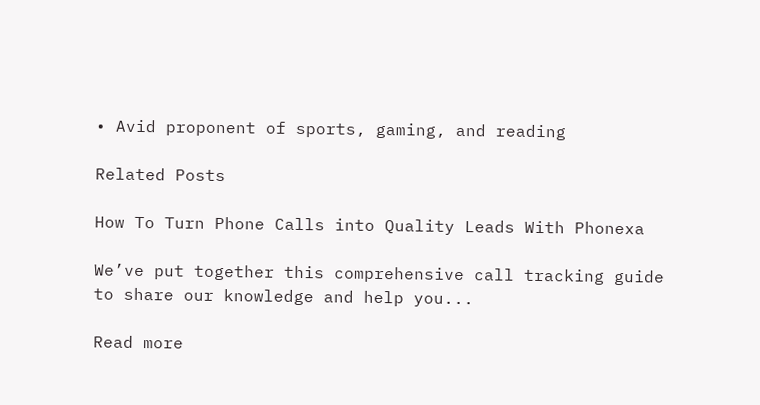• Avid proponent of sports, gaming, and reading

Related Posts

How To Turn Phone Calls into Quality Leads With Phonexa

We’ve put together this comprehensive call tracking guide to share our knowledge and help you...

Read more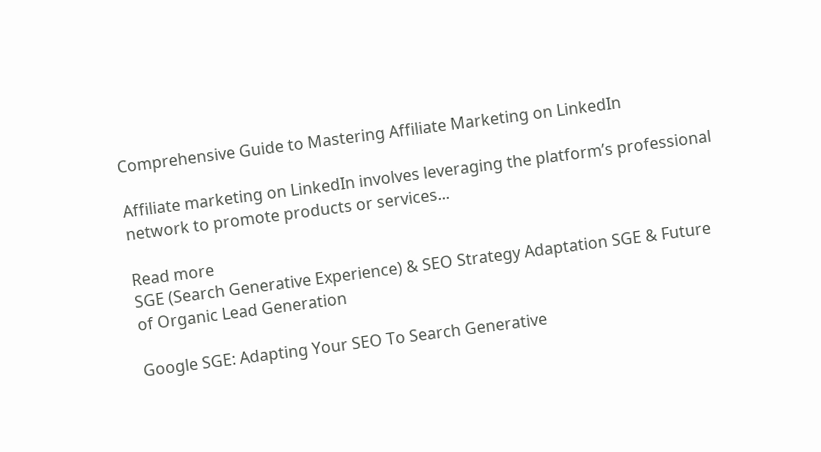Comprehensive Guide to Mastering Affiliate Marketing on LinkedIn

Affiliate marketing on LinkedIn involves leveraging the platform’s professional network to promote products or services...

Read more
SGE (Search Generative Experience) & SEO Strategy Adaptation SGE & Future of Organic Lead Generation

Google SGE: Adapting Your SEO To Search Generative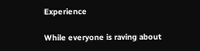Experience

While everyone is raving about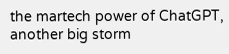the martech power of ChatGPT, another big storm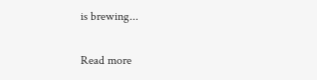is brewing...

Read more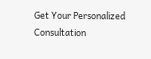Get Your Personalized Consultation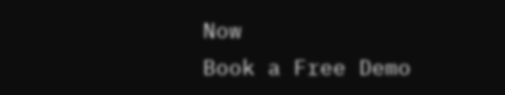Now
Book a Free Demo